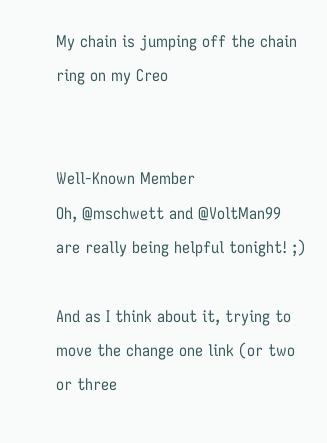My chain is jumping off the chain ring on my Creo


Well-Known Member
Oh, @mschwett and @VoltMan99 are really being helpful tonight! ;)

And as I think about it, trying to move the change one link (or two or three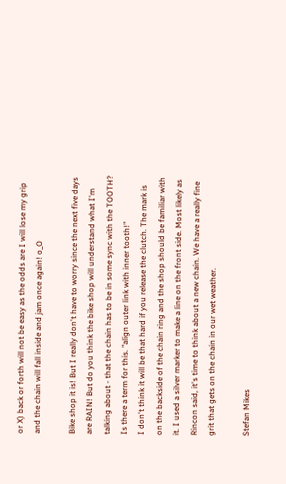or X) back or forth will not be easy as the odds are I will lose my grip and the chain will fall inside and jam once again! o_O

Bike shop it is! But I really don't have to worry since the next five days are RAIN! But do you think the bike shop will understand what I'm talking about - that the chain has to be in some sync with the TOOTH? Is there a term for this. "align outer link with inner tooth!"
I don't think it will be that hard if you release the clutch. The mark is on the backside of the chain ring and the shop should be familiar with it. I used a silver marker to make a line on the front side. Most likely as Rincon said, it's time to think about a new chain. We have a really fine grit that gets on the chain in our wet weather.

Stefan Mikes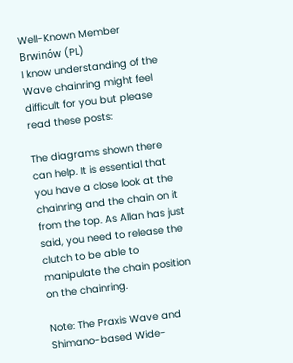Well-Known Member
Brwinów (PL)
I know understanding of the Wave chainring might feel difficult for you but please read these posts:

The diagrams shown there can help. It is essential that you have a close look at the chainring and the chain on it from the top. As Allan has just said, you need to release the clutch to be able to manipulate the chain position on the chainring.

Note: The Praxis Wave and Shimano-based Wide-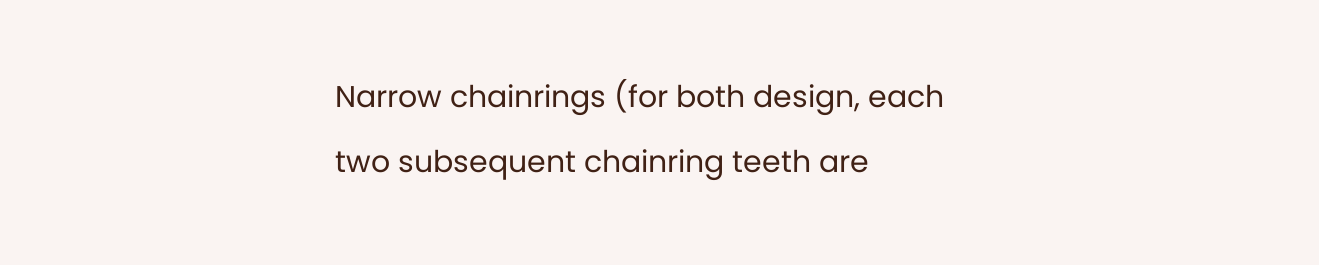Narrow chainrings (for both design, each two subsequent chainring teeth are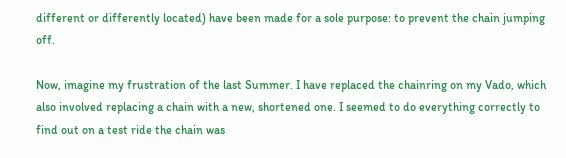different or differently located) have been made for a sole purpose: to prevent the chain jumping off.

Now, imagine my frustration of the last Summer. I have replaced the chainring on my Vado, which also involved replacing a chain with a new, shortened one. I seemed to do everything correctly to find out on a test ride the chain was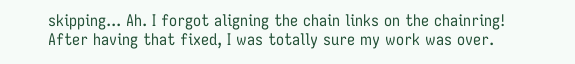skipping... Ah. I forgot aligning the chain links on the chainring! After having that fixed, I was totally sure my work was over.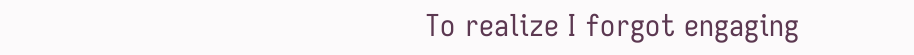To realize I forgot engaging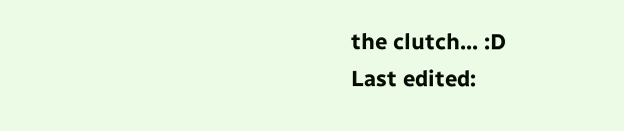the clutch... :D
Last edited: